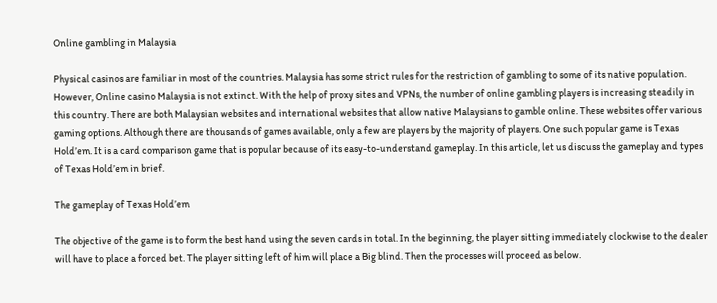Online gambling in Malaysia

Physical casinos are familiar in most of the countries. Malaysia has some strict rules for the restriction of gambling to some of its native population. However, Online casino Malaysia is not extinct. With the help of proxy sites and VPNs, the number of online gambling players is increasing steadily in this country. There are both Malaysian websites and international websites that allow native Malaysians to gamble online. These websites offer various gaming options. Although there are thousands of games available, only a few are players by the majority of players. One such popular game is Texas Hold’em. It is a card comparison game that is popular because of its easy-to-understand gameplay. In this article, let us discuss the gameplay and types of Texas Hold’em in brief.

The gameplay of Texas Hold’em

The objective of the game is to form the best hand using the seven cards in total. In the beginning, the player sitting immediately clockwise to the dealer will have to place a forced bet. The player sitting left of him will place a Big blind. Then the processes will proceed as below.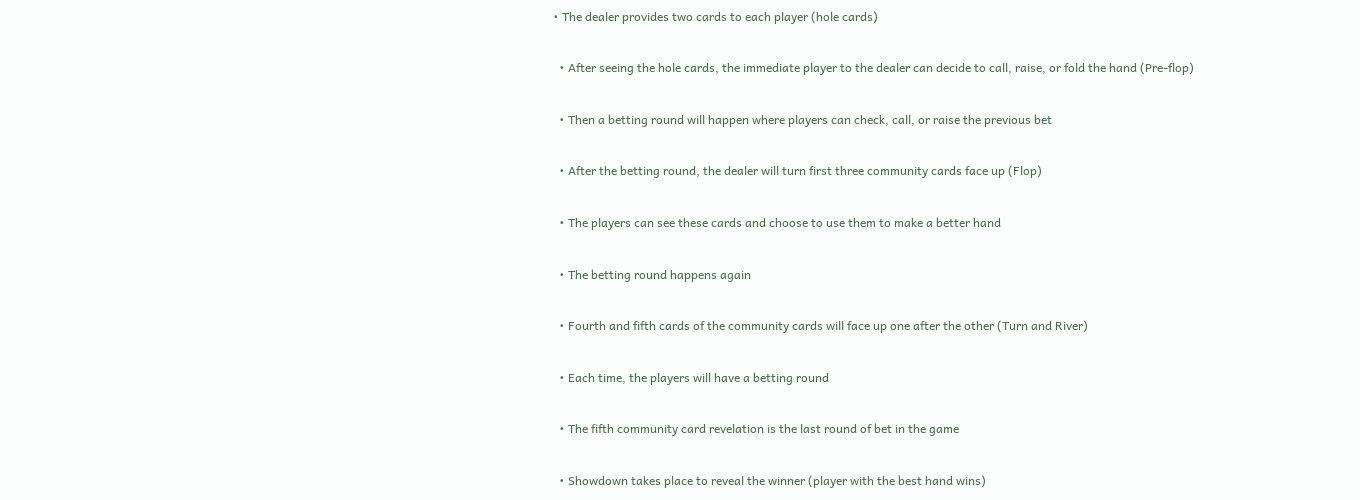• The dealer provides two cards to each player (hole cards)

  • After seeing the hole cards, the immediate player to the dealer can decide to call, raise, or fold the hand (Pre-flop)

  • Then a betting round will happen where players can check, call, or raise the previous bet

  • After the betting round, the dealer will turn first three community cards face up (Flop)

  • The players can see these cards and choose to use them to make a better hand

  • The betting round happens again

  • Fourth and fifth cards of the community cards will face up one after the other (Turn and River)

  • Each time, the players will have a betting round

  • The fifth community card revelation is the last round of bet in the game

  • Showdown takes place to reveal the winner (player with the best hand wins)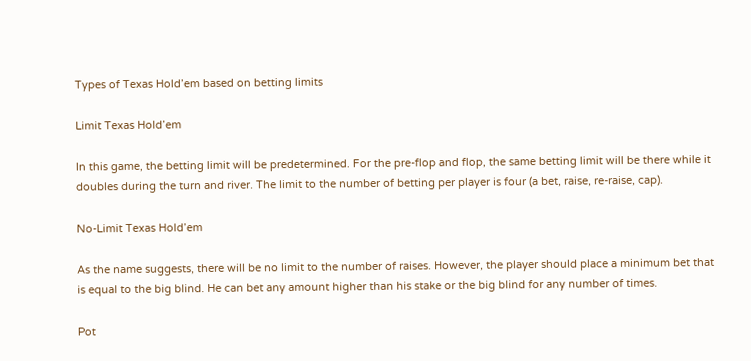Types of Texas Hold’em based on betting limits

Limit Texas Hold’em

In this game, the betting limit will be predetermined. For the pre-flop and flop, the same betting limit will be there while it doubles during the turn and river. The limit to the number of betting per player is four (a bet, raise, re-raise, cap).

No-Limit Texas Hold’em

As the name suggests, there will be no limit to the number of raises. However, the player should place a minimum bet that is equal to the big blind. He can bet any amount higher than his stake or the big blind for any number of times.

Pot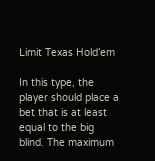Limit Texas Hold’em

In this type, the player should place a bet that is at least equal to the big blind. The maximum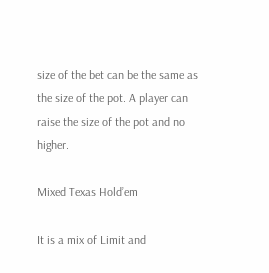size of the bet can be the same as the size of the pot. A player can raise the size of the pot and no higher.

Mixed Texas Hold’em

It is a mix of Limit and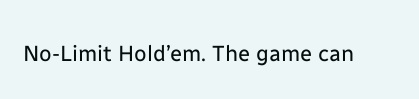No-Limit Hold’em. The game can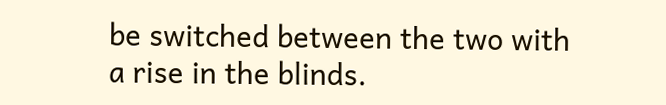be switched between the two with a rise in the blinds.